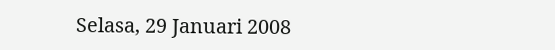Selasa, 29 Januari 2008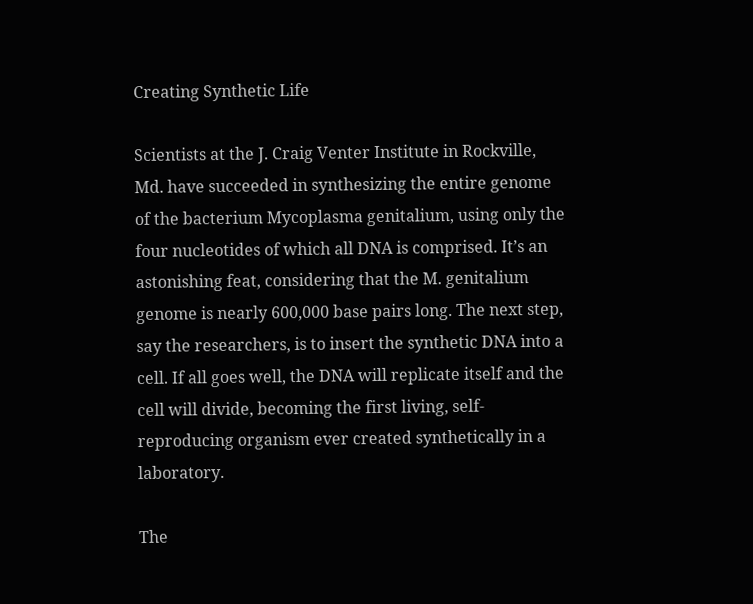Creating Synthetic Life

Scientists at the J. Craig Venter Institute in Rockville, Md. have succeeded in synthesizing the entire genome of the bacterium Mycoplasma genitalium, using only the four nucleotides of which all DNA is comprised. It’s an astonishing feat, considering that the M. genitalium genome is nearly 600,000 base pairs long. The next step, say the researchers, is to insert the synthetic DNA into a cell. If all goes well, the DNA will replicate itself and the cell will divide, becoming the first living, self-reproducing organism ever created synthetically in a laboratory.

The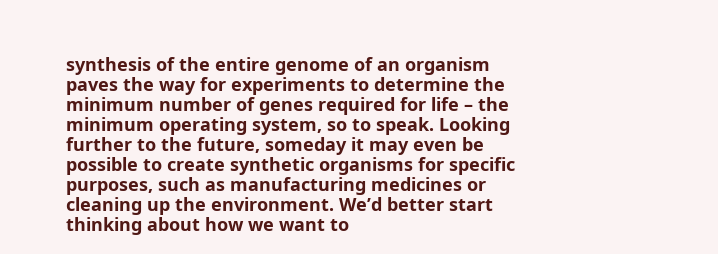synthesis of the entire genome of an organism paves the way for experiments to determine the minimum number of genes required for life – the minimum operating system, so to speak. Looking further to the future, someday it may even be possible to create synthetic organisms for specific purposes, such as manufacturing medicines or cleaning up the environment. We’d better start thinking about how we want to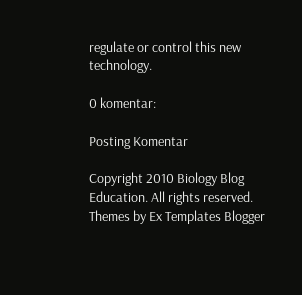regulate or control this new technology.

0 komentar:

Posting Komentar

Copyright 2010 Biology Blog Education. All rights reserved.
Themes by Ex Templates Blogger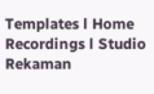Templates l Home Recordings l Studio Rekaman